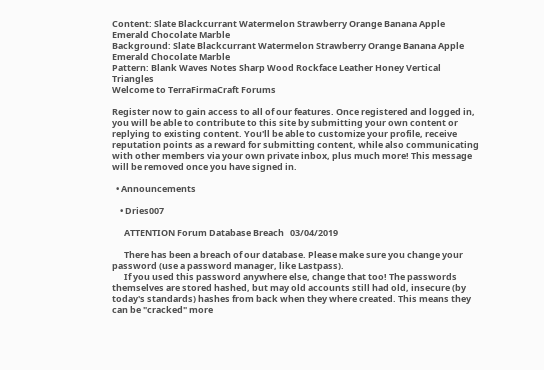Content: Slate Blackcurrant Watermelon Strawberry Orange Banana Apple Emerald Chocolate Marble
Background: Slate Blackcurrant Watermelon Strawberry Orange Banana Apple Emerald Chocolate Marble
Pattern: Blank Waves Notes Sharp Wood Rockface Leather Honey Vertical Triangles
Welcome to TerraFirmaCraft Forums

Register now to gain access to all of our features. Once registered and logged in, you will be able to contribute to this site by submitting your own content or replying to existing content. You'll be able to customize your profile, receive reputation points as a reward for submitting content, while also communicating with other members via your own private inbox, plus much more! This message will be removed once you have signed in.

  • Announcements

    • Dries007

      ATTENTION Forum Database Breach   03/04/2019

      There has been a breach of our database. Please make sure you change your password (use a password manager, like Lastpass).
      If you used this password anywhere else, change that too! The passwords themselves are stored hashed, but may old accounts still had old, insecure (by today's standards) hashes from back when they where created. This means they can be "cracked" more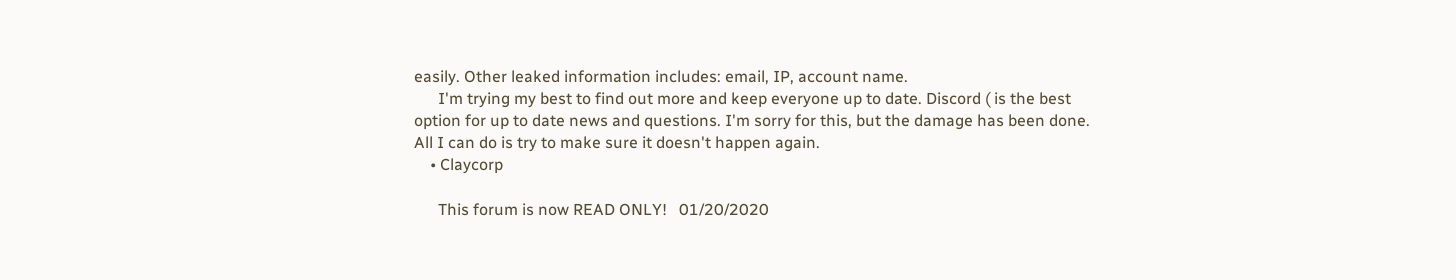easily. Other leaked information includes: email, IP, account name.
      I'm trying my best to find out more and keep everyone up to date. Discord ( is the best option for up to date news and questions. I'm sorry for this, but the damage has been done. All I can do is try to make sure it doesn't happen again.
    • Claycorp

      This forum is now READ ONLY!   01/20/2020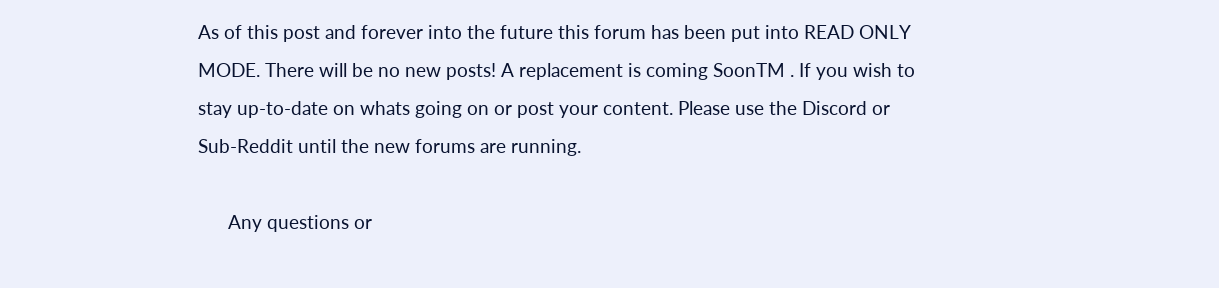As of this post and forever into the future this forum has been put into READ ONLY MODE. There will be no new posts! A replacement is coming SoonTM . If you wish to stay up-to-date on whats going on or post your content. Please use the Discord or Sub-Reddit until the new forums are running.

      Any questions or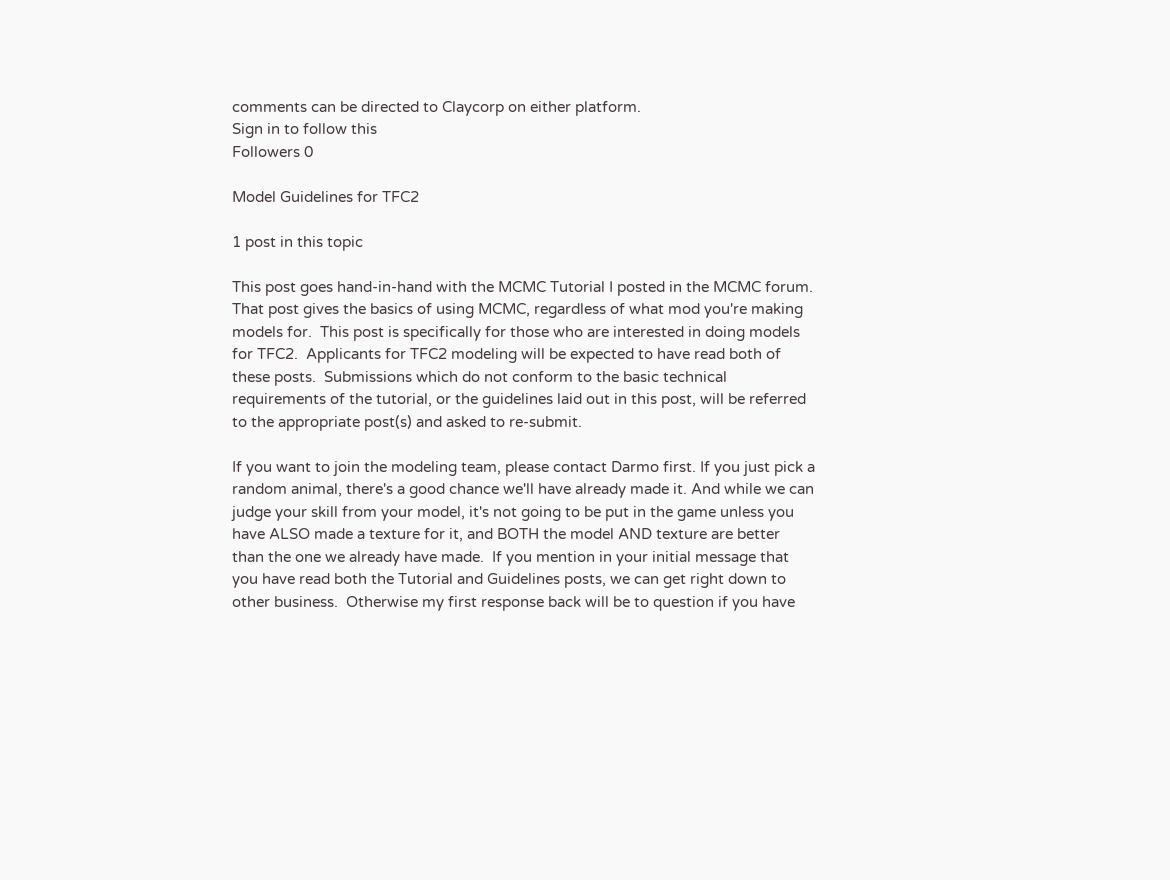comments can be directed to Claycorp on either platform.
Sign in to follow this
Followers 0

Model Guidelines for TFC2

1 post in this topic

This post goes hand-in-hand with the MCMC Tutorial I posted in the MCMC forum.  That post gives the basics of using MCMC, regardless of what mod you're making models for.  This post is specifically for those who are interested in doing models for TFC2.  Applicants for TFC2 modeling will be expected to have read both of these posts.  Submissions which do not conform to the basic technical requirements of the tutorial, or the guidelines laid out in this post, will be referred to the appropriate post(s) and asked to re-submit.

If you want to join the modeling team, please contact Darmo first. If you just pick a random animal, there's a good chance we'll have already made it. And while we can judge your skill from your model, it's not going to be put in the game unless you have ALSO made a texture for it, and BOTH the model AND texture are better than the one we already have made.  If you mention in your initial message that you have read both the Tutorial and Guidelines posts, we can get right down to other business.  Otherwise my first response back will be to question if you have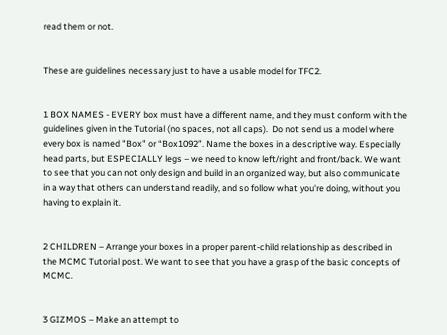read them or not.


These are guidelines necessary just to have a usable model for TFC2.


1 BOX NAMES - EVERY box must have a different name, and they must conform with the guidelines given in the Tutorial (no spaces, not all caps).  Do not send us a model where every box is named "Box" or “Box1092”. Name the boxes in a descriptive way. Especially head parts, but ESPECIALLY legs – we need to know left/right and front/back. We want to see that you can not only design and build in an organized way, but also communicate in a way that others can understand readily, and so follow what you're doing, without you having to explain it.


2 CHILDREN – Arrange your boxes in a proper parent-child relationship as described in the MCMC Tutorial post. We want to see that you have a grasp of the basic concepts of MCMC.


3 GIZMOS – Make an attempt to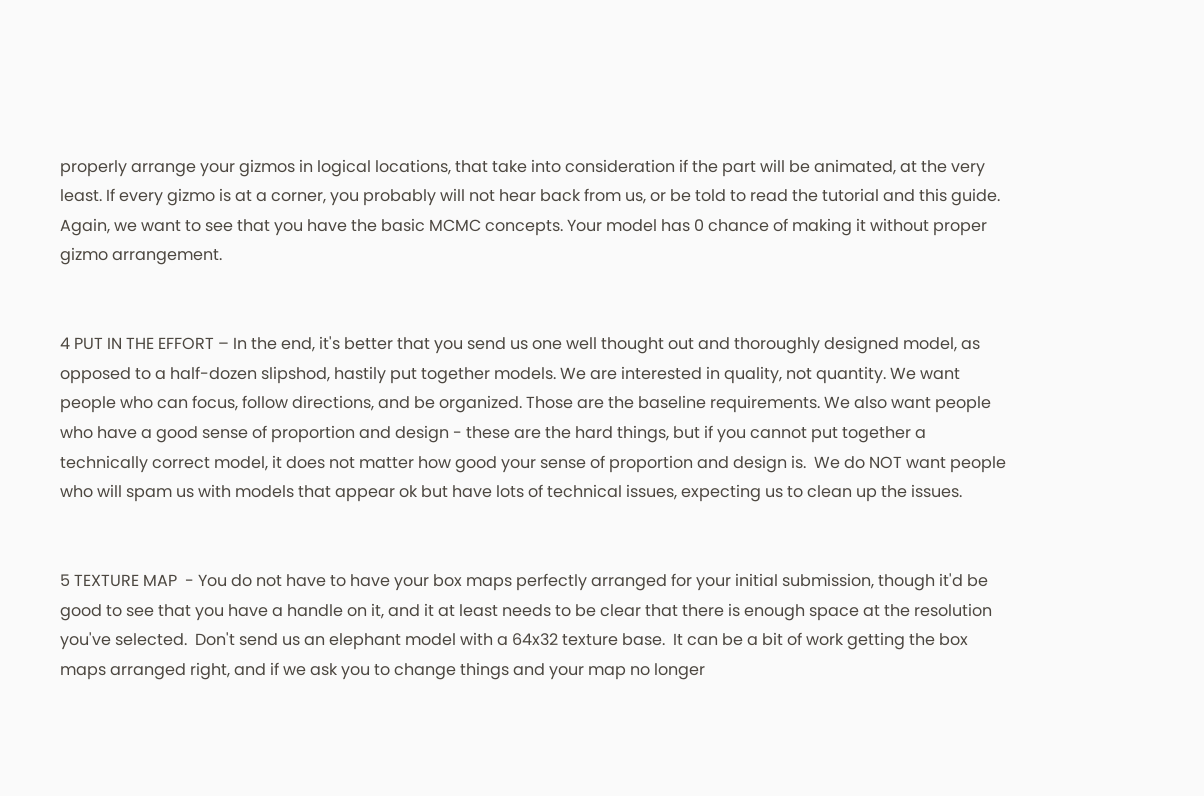properly arrange your gizmos in logical locations, that take into consideration if the part will be animated, at the very least. If every gizmo is at a corner, you probably will not hear back from us, or be told to read the tutorial and this guide. Again, we want to see that you have the basic MCMC concepts. Your model has 0 chance of making it without proper gizmo arrangement.


4 PUT IN THE EFFORT – In the end, it's better that you send us one well thought out and thoroughly designed model, as opposed to a half-dozen slipshod, hastily put together models. We are interested in quality, not quantity. We want people who can focus, follow directions, and be organized. Those are the baseline requirements. We also want people who have a good sense of proportion and design - these are the hard things, but if you cannot put together a technically correct model, it does not matter how good your sense of proportion and design is.  We do NOT want people who will spam us with models that appear ok but have lots of technical issues, expecting us to clean up the issues.


5 TEXTURE MAP  - You do not have to have your box maps perfectly arranged for your initial submission, though it'd be good to see that you have a handle on it, and it at least needs to be clear that there is enough space at the resolution you've selected.  Don't send us an elephant model with a 64x32 texture base.  It can be a bit of work getting the box maps arranged right, and if we ask you to change things and your map no longer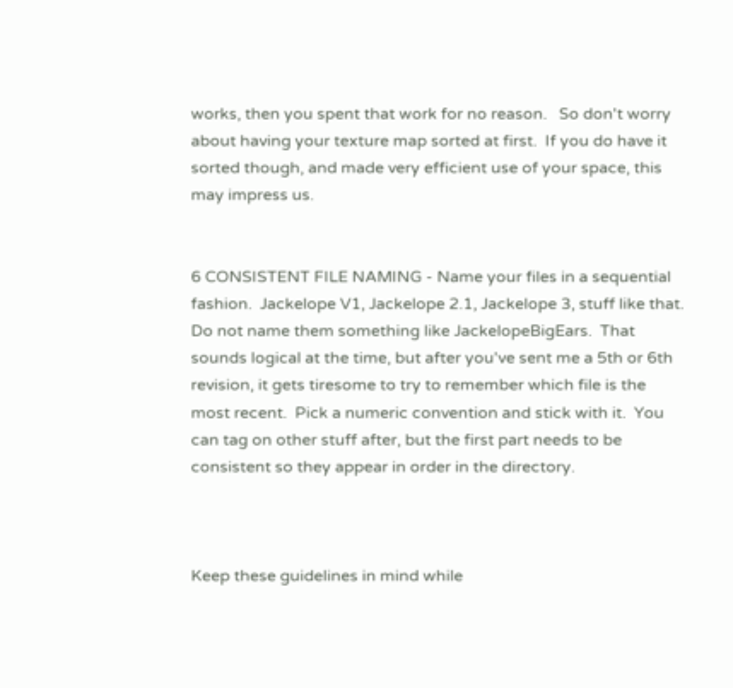works, then you spent that work for no reason.   So don't worry about having your texture map sorted at first.  If you do have it sorted though, and made very efficient use of your space, this may impress us.


6 CONSISTENT FILE NAMING - Name your files in a sequential fashion.  Jackelope V1, Jackelope 2.1, Jackelope 3, stuff like that.  Do not name them something like JackelopeBigEars.  That sounds logical at the time, but after you've sent me a 5th or 6th revision, it gets tiresome to try to remember which file is the most recent.  Pick a numeric convention and stick with it.  You can tag on other stuff after, but the first part needs to be consistent so they appear in order in the directory.



Keep these guidelines in mind while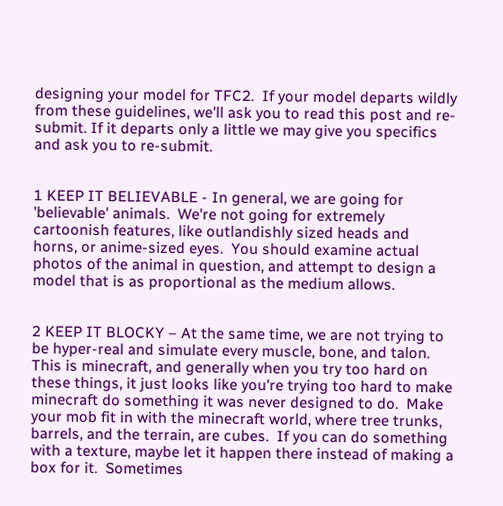designing your model for TFC2.  If your model departs wildly from these guidelines, we'll ask you to read this post and re-submit. If it departs only a little we may give you specifics and ask you to re-submit.


1 KEEP IT BELIEVABLE - In general, we are going for 'believable' animals.  We're not going for extremely cartoonish features, like outlandishly sized heads and horns, or anime-sized eyes.  You should examine actual photos of the animal in question, and attempt to design a model that is as proportional as the medium allows.


2 KEEP IT BLOCKY – At the same time, we are not trying to be hyper-real and simulate every muscle, bone, and talon.  This is minecraft, and generally when you try too hard on these things, it just looks like you're trying too hard to make minecraft do something it was never designed to do.  Make your mob fit in with the minecraft world, where tree trunks, barrels, and the terrain, are cubes.  If you can do something with a texture, maybe let it happen there instead of making a box for it.  Sometimes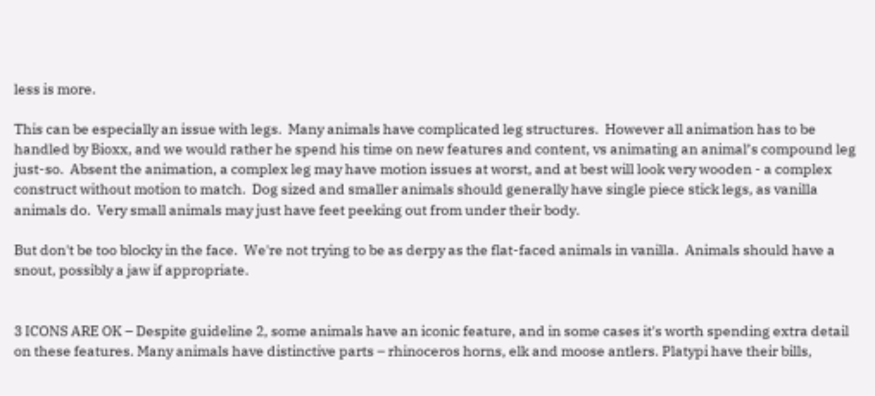less is more.

This can be especially an issue with legs.  Many animals have complicated leg structures.  However all animation has to be handled by Bioxx, and we would rather he spend his time on new features and content, vs animating an animal’s compound leg just-so.  Absent the animation, a complex leg may have motion issues at worst, and at best will look very wooden - a complex construct without motion to match.  Dog sized and smaller animals should generally have single piece stick legs, as vanilla animals do.  Very small animals may just have feet peeking out from under their body.

But don't be too blocky in the face.  We're not trying to be as derpy as the flat-faced animals in vanilla.  Animals should have a snout, possibly a jaw if appropriate.


3 ICONS ARE OK – Despite guideline 2, some animals have an iconic feature, and in some cases it's worth spending extra detail on these features. Many animals have distinctive parts – rhinoceros horns, elk and moose antlers. Platypi have their bills,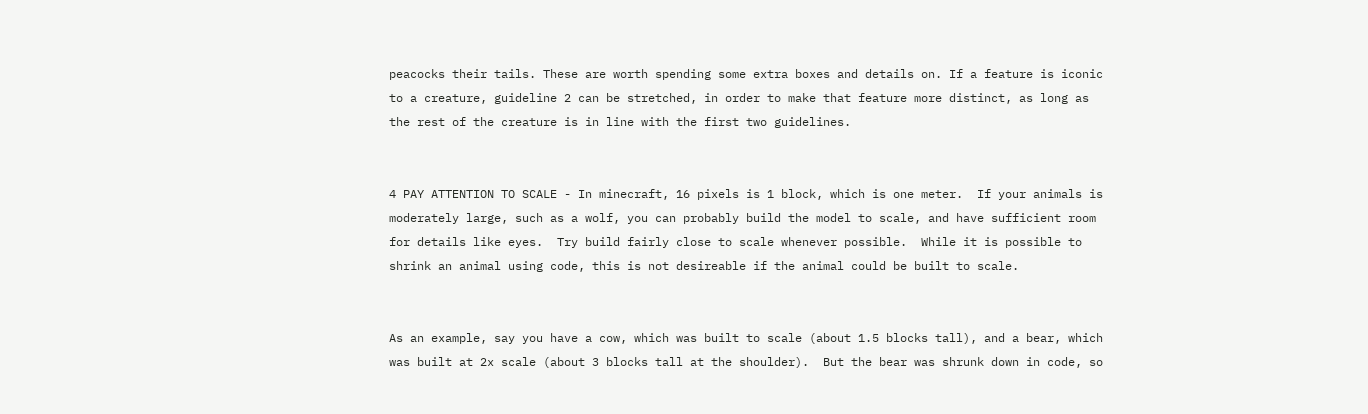peacocks their tails. These are worth spending some extra boxes and details on. If a feature is iconic to a creature, guideline 2 can be stretched, in order to make that feature more distinct, as long as the rest of the creature is in line with the first two guidelines.


4 PAY ATTENTION TO SCALE - In minecraft, 16 pixels is 1 block, which is one meter.  If your animals is moderately large, such as a wolf, you can probably build the model to scale, and have sufficient room for details like eyes.  Try build fairly close to scale whenever possible.  While it is possible to shrink an animal using code, this is not desireable if the animal could be built to scale.


As an example, say you have a cow, which was built to scale (about 1.5 blocks tall), and a bear, which was built at 2x scale (about 3 blocks tall at the shoulder).  But the bear was shrunk down in code, so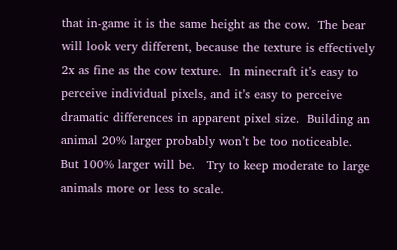that in-game it is the same height as the cow.  The bear will look very different, because the texture is effectively 2x as fine as the cow texture.  In minecraft it’s easy to perceive individual pixels, and it’s easy to perceive dramatic differences in apparent pixel size.  Building an animal 20% larger probably won’t be too noticeable.  But 100% larger will be.   Try to keep moderate to large animals more or less to scale.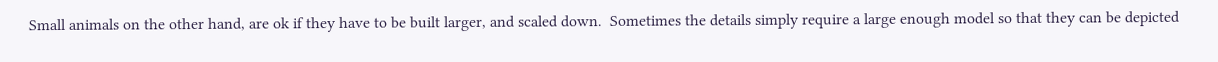Small animals on the other hand, are ok if they have to be built larger, and scaled down.  Sometimes the details simply require a large enough model so that they can be depicted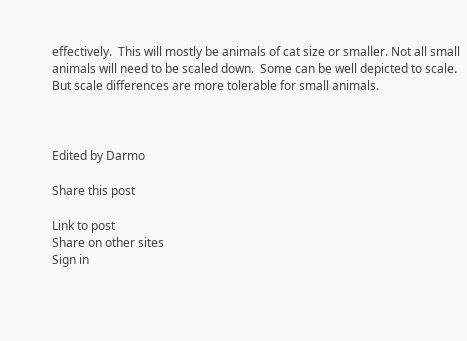effectively.  This will mostly be animals of cat size or smaller. Not all small animals will need to be scaled down.  Some can be well depicted to scale.  But scale differences are more tolerable for small animals.



Edited by Darmo

Share this post

Link to post
Share on other sites
Sign in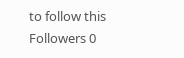to follow this
Followers 0